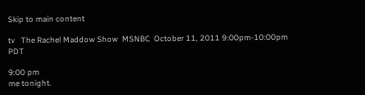Skip to main content

tv   The Rachel Maddow Show  MSNBC  October 11, 2011 9:00pm-10:00pm PDT

9:00 pm
me tonight.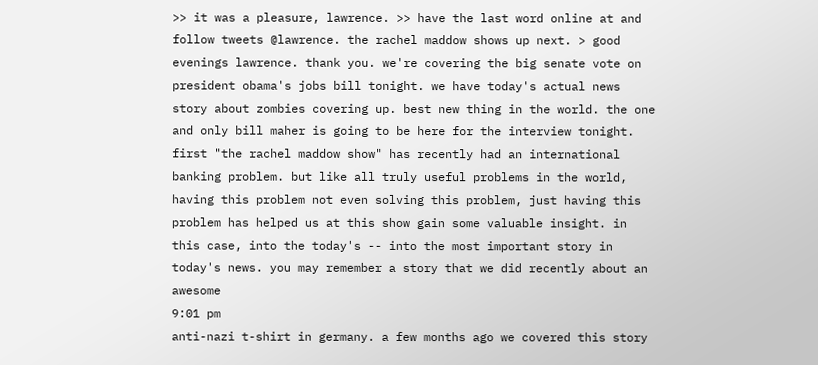>> it was a pleasure, lawrence. >> have the last word online at and follow tweets @lawrence. the rachel maddow shows up next. > good evenings lawrence. thank you. we're covering the big senate vote on president obama's jobs bill tonight. we have today's actual news story about zombies covering up. best new thing in the world. the one and only bill maher is going to be here for the interview tonight. first "the rachel maddow show" has recently had an international banking problem. but like all truly useful problems in the world, having this problem not even solving this problem, just having this problem has helped us at this show gain some valuable insight. in this case, into the today's -- into the most important story in today's news. you may remember a story that we did recently about an awesome
9:01 pm
anti-nazi t-shirt in germany. a few months ago we covered this story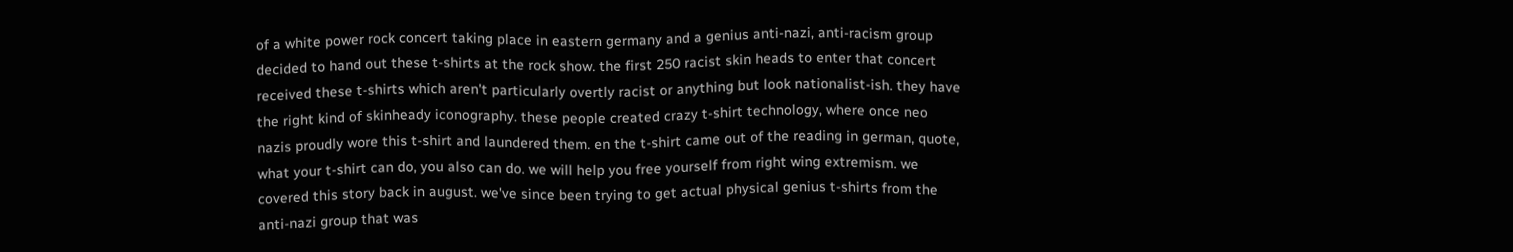of a white power rock concert taking place in eastern germany and a genius anti-nazi, anti-racism group decided to hand out these t-shirts at the rock show. the first 250 racist skin heads to enter that concert received these t-shirts which aren't particularly overtly racist or anything but look nationalist-ish. they have the right kind of skinheady iconography. these people created crazy t-shirt technology, where once neo nazis proudly wore this t-shirt and laundered them. en the t-shirt came out of the reading in german, quote, what your t-shirt can do, you also can do. we will help you free yourself from right wing extremism. we covered this story back in august. we've since been trying to get actual physical genius t-shirts from the anti-nazi group that was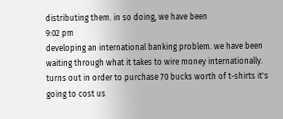distributing them. in so doing, we have been
9:02 pm
developing an international banking problem. we have been waiting through what it takes to wire money internationally. turns out in order to purchase 70 bucks worth of t-shirts it's going to cost us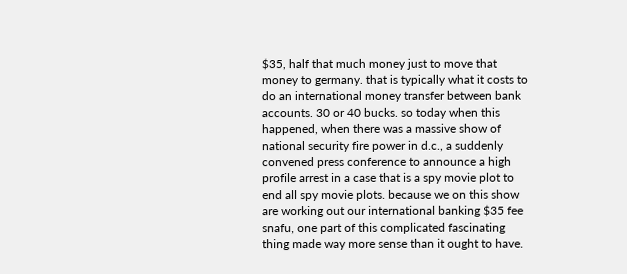$35, half that much money just to move that money to germany. that is typically what it costs to do an international money transfer between bank accounts. 30 or 40 bucks. so today when this happened, when there was a massive show of national security fire power in d.c., a suddenly convened press conference to announce a high profile arrest in a case that is a spy movie plot to end all spy movie plots. because we on this show are working out our international banking $35 fee snafu, one part of this complicated fascinating thing made way more sense than it ought to have.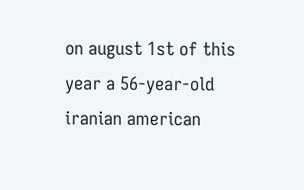on august 1st of this year a 56-year-old iranian american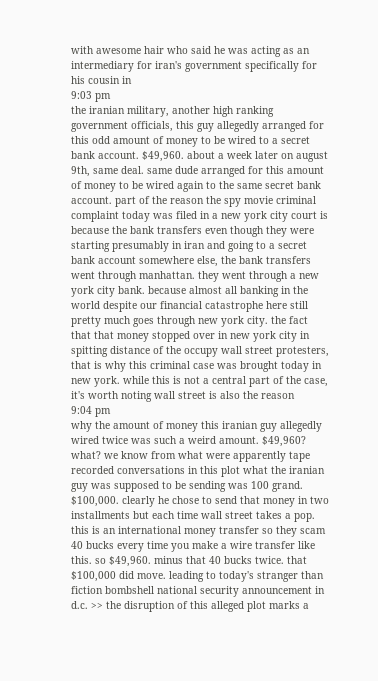with awesome hair who said he was acting as an intermediary for iran's government specifically for his cousin in
9:03 pm
the iranian military, another high ranking government officials, this guy allegedly arranged for this odd amount of money to be wired to a secret bank account. $49,960. about a week later on august 9th, same deal. same dude arranged for this amount of money to be wired again to the same secret bank account. part of the reason the spy movie criminal complaint today was filed in a new york city court is because the bank transfers even though they were starting presumably in iran and going to a secret bank account somewhere else, the bank transfers went through manhattan. they went through a new york city bank. because almost all banking in the world despite our financial catastrophe here still pretty much goes through new york city. the fact that that money stopped over in new york city in spitting distance of the occupy wall street protesters, that is why this criminal case was brought today in new york. while this is not a central part of the case, it's worth noting wall street is also the reason
9:04 pm
why the amount of money this iranian guy allegedly wired twice was such a weird amount. $49,960? what? we know from what were apparently tape recorded conversations in this plot what the iranian guy was supposed to be sending was 100 grand. $100,000. clearly he chose to send that money in two installments but each time wall street takes a pop. this is an international money transfer so they scam 40 bucks every time you make a wire transfer like this. so $49,960. minus that 40 bucks twice. that $100,000 did move. leading to today's stranger than fiction bombshell national security announcement in d.c. >> the disruption of this alleged plot marks a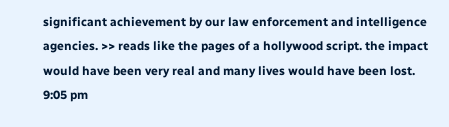significant achievement by our law enforcement and intelligence agencies. >> reads like the pages of a hollywood script. the impact would have been very real and many lives would have been lost.
9:05 pm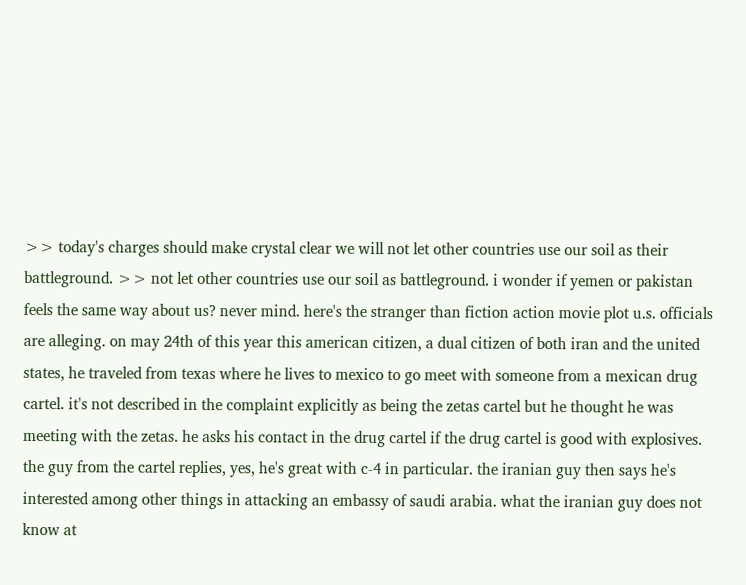>> today's charges should make crystal clear we will not let other countries use our soil as their battleground. >> not let other countries use our soil as battleground. i wonder if yemen or pakistan feels the same way about us? never mind. here's the stranger than fiction action movie plot u.s. officials are alleging. on may 24th of this year this american citizen, a dual citizen of both iran and the united states, he traveled from texas where he lives to mexico to go meet with someone from a mexican drug cartel. it's not described in the complaint explicitly as being the zetas cartel but he thought he was meeting with the zetas. he asks his contact in the drug cartel if the drug cartel is good with explosives. the guy from the cartel replies, yes, he's great with c-4 in particular. the iranian guy then says he's interested among other things in attacking an embassy of saudi arabia. what the iranian guy does not know at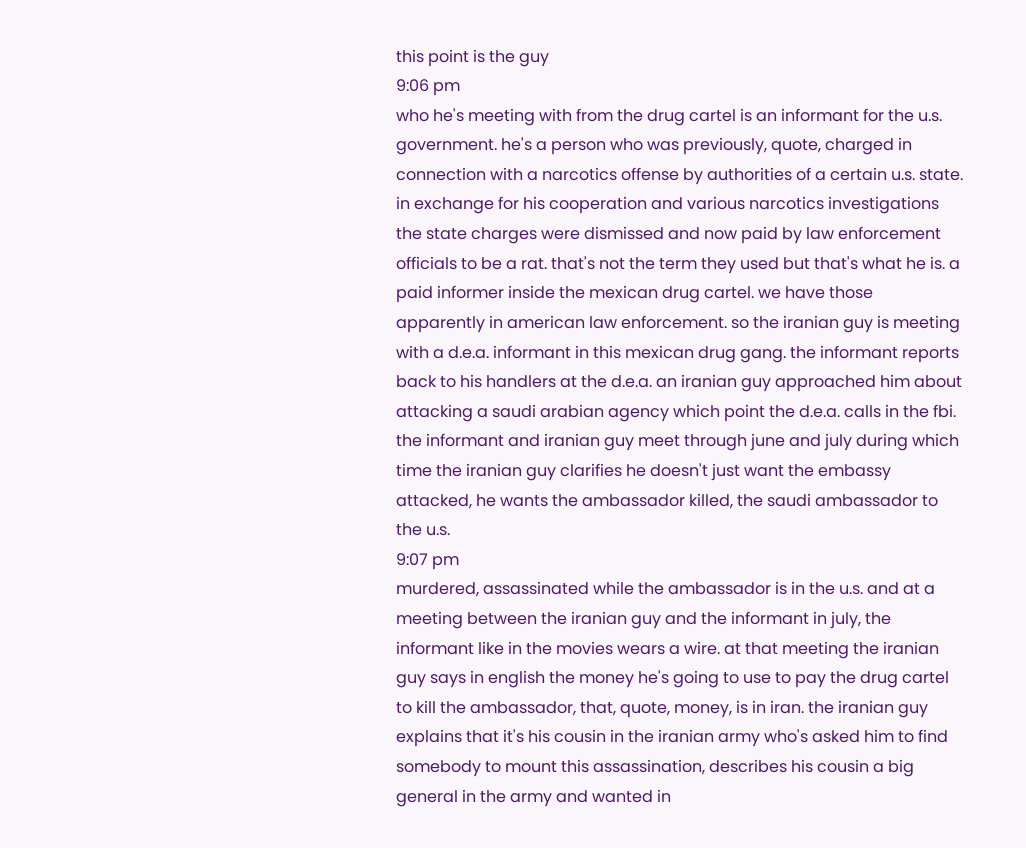this point is the guy
9:06 pm
who he's meeting with from the drug cartel is an informant for the u.s. government. he's a person who was previously, quote, charged in connection with a narcotics offense by authorities of a certain u.s. state. in exchange for his cooperation and various narcotics investigations the state charges were dismissed and now paid by law enforcement officials to be a rat. that's not the term they used but that's what he is. a paid informer inside the mexican drug cartel. we have those apparently in american law enforcement. so the iranian guy is meeting with a d.e.a. informant in this mexican drug gang. the informant reports back to his handlers at the d.e.a. an iranian guy approached him about attacking a saudi arabian agency which point the d.e.a. calls in the fbi. the informant and iranian guy meet through june and july during which time the iranian guy clarifies he doesn't just want the embassy attacked, he wants the ambassador killed, the saudi ambassador to the u.s.
9:07 pm
murdered, assassinated while the ambassador is in the u.s. and at a meeting between the iranian guy and the informant in july, the informant like in the movies wears a wire. at that meeting the iranian guy says in english the money he's going to use to pay the drug cartel to kill the ambassador, that, quote, money, is in iran. the iranian guy explains that it's his cousin in the iranian army who's asked him to find somebody to mount this assassination, describes his cousin a big general in the army and wanted in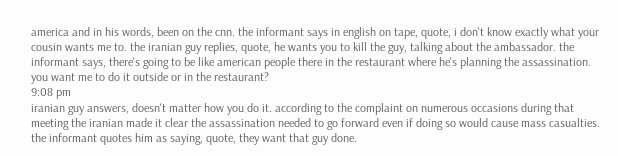america and in his words, been on the cnn. the informant says in english on tape, quote, i don't know exactly what your cousin wants me to. the iranian guy replies, quote, he wants you to kill the guy, talking about the ambassador. the informant says, there's going to be like american people there in the restaurant where he's planning the assassination. you want me to do it outside or in the restaurant?
9:08 pm
iranian guy answers, doesn't matter how you do it. according to the complaint on numerous occasions during that meeting the iranian made it clear the assassination needed to go forward even if doing so would cause mass casualties. the informant quotes him as saying, quote, they want that guy done.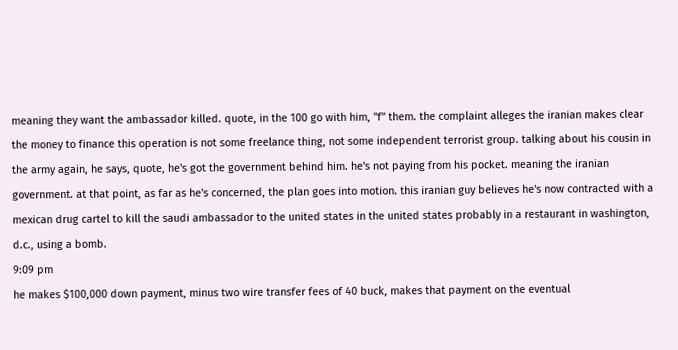meaning they want the ambassador killed. quote, in the 100 go with him, "f" them. the complaint alleges the iranian makes clear the money to finance this operation is not some freelance thing, not some independent terrorist group. talking about his cousin in the army again, he says, quote, he's got the government behind him. he's not paying from his pocket. meaning the iranian government. at that point, as far as he's concerned, the plan goes into motion. this iranian guy believes he's now contracted with a mexican drug cartel to kill the saudi ambassador to the united states in the united states probably in a restaurant in washington, d.c., using a bomb.
9:09 pm
he makes $100,000 down payment, minus two wire transfer fees of 40 buck, makes that payment on the eventual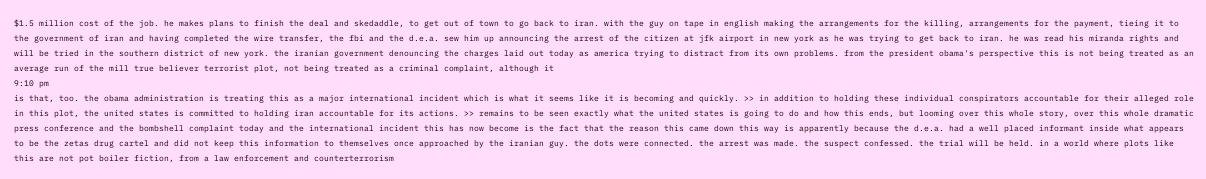$1.5 million cost of the job. he makes plans to finish the deal and skedaddle, to get out of town to go back to iran. with the guy on tape in english making the arrangements for the killing, arrangements for the payment, tieing it to the government of iran and having completed the wire transfer, the fbi and the d.e.a. sew him up announcing the arrest of the citizen at jfk airport in new york as he was trying to get back to iran. he was read his miranda rights and will be tried in the southern district of new york. the iranian government denouncing the charges laid out today as america trying to distract from its own problems. from the president obama's perspective this is not being treated as an average run of the mill true believer terrorist plot, not being treated as a criminal complaint, although it
9:10 pm
is that, too. the obama administration is treating this as a major international incident which is what it seems like it is becoming and quickly. >> in addition to holding these individual conspirators accountable for their alleged role in this plot, the united states is committed to holding iran accountable for its actions. >> remains to be seen exactly what the united states is going to do and how this ends, but looming over this whole story, over this whole dramatic press conference and the bombshell complaint today and the international incident this has now become is the fact that the reason this came down this way is apparently because the d.e.a. had a well placed informant inside what appears to be the zetas drug cartel and did not keep this information to themselves once approached by the iranian guy. the dots were connected. the arrest was made. the suspect confessed. the trial will be held. in a world where plots like this are not pot boiler fiction, from a law enforcement and counterterrorism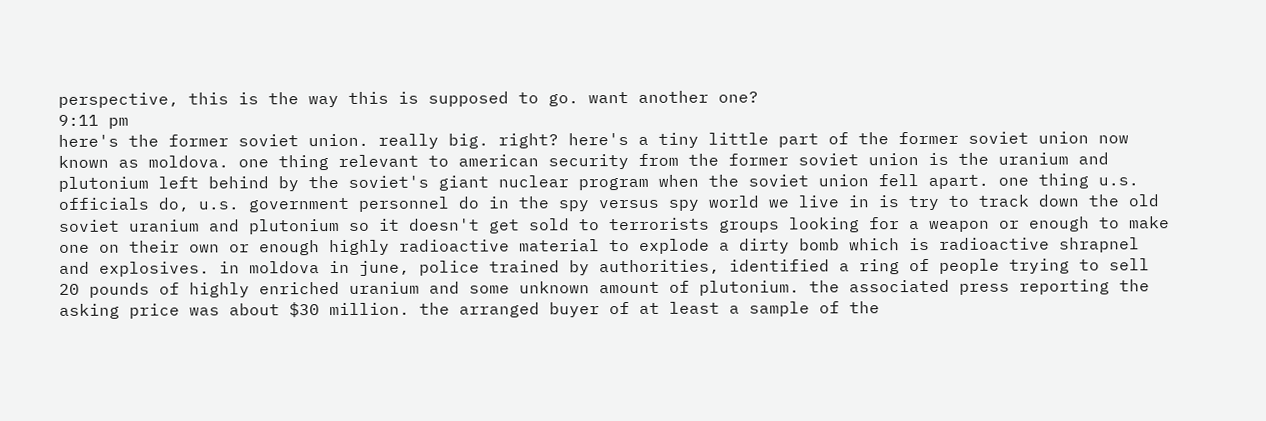perspective, this is the way this is supposed to go. want another one?
9:11 pm
here's the former soviet union. really big. right? here's a tiny little part of the former soviet union now known as moldova. one thing relevant to american security from the former soviet union is the uranium and plutonium left behind by the soviet's giant nuclear program when the soviet union fell apart. one thing u.s. officials do, u.s. government personnel do in the spy versus spy world we live in is try to track down the old soviet uranium and plutonium so it doesn't get sold to terrorists groups looking for a weapon or enough to make one on their own or enough highly radioactive material to explode a dirty bomb which is radioactive shrapnel and explosives. in moldova in june, police trained by authorities, identified a ring of people trying to sell 20 pounds of highly enriched uranium and some unknown amount of plutonium. the associated press reporting the asking price was about $30 million. the arranged buyer of at least a sample of the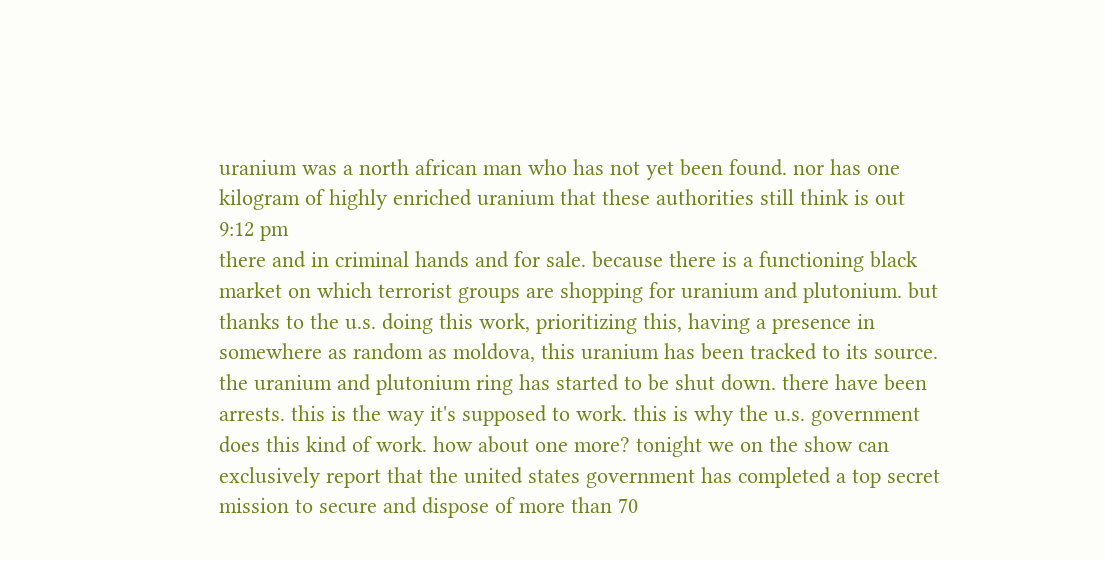uranium was a north african man who has not yet been found. nor has one kilogram of highly enriched uranium that these authorities still think is out
9:12 pm
there and in criminal hands and for sale. because there is a functioning black market on which terrorist groups are shopping for uranium and plutonium. but thanks to the u.s. doing this work, prioritizing this, having a presence in somewhere as random as moldova, this uranium has been tracked to its source. the uranium and plutonium ring has started to be shut down. there have been arrests. this is the way it's supposed to work. this is why the u.s. government does this kind of work. how about one more? tonight we on the show can exclusively report that the united states government has completed a top secret mission to secure and dispose of more than 70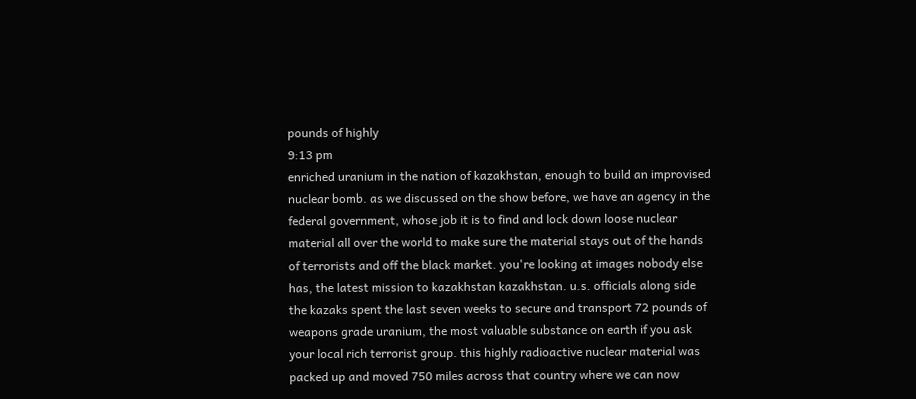pounds of highly
9:13 pm
enriched uranium in the nation of kazakhstan, enough to build an improvised nuclear bomb. as we discussed on the show before, we have an agency in the federal government, whose job it is to find and lock down loose nuclear material all over the world to make sure the material stays out of the hands of terrorists and off the black market. you're looking at images nobody else has, the latest mission to kazakhstan kazakhstan. u.s. officials along side the kazaks spent the last seven weeks to secure and transport 72 pounds of weapons grade uranium, the most valuable substance on earth if you ask your local rich terrorist group. this highly radioactive nuclear material was packed up and moved 750 miles across that country where we can now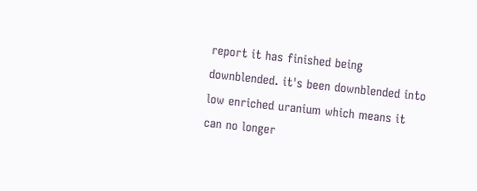report it has finished being downblended. it's been downblended into low enriched uranium which means it can no longer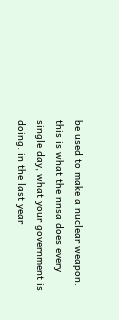be used to make a nuclear weapon. this is what the nnsa does every single day, what your government is doing. in the last year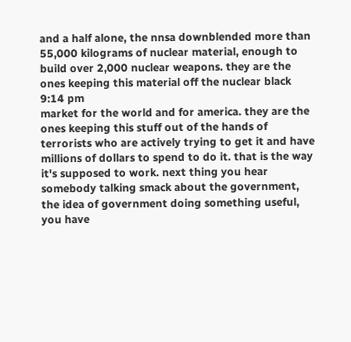and a half alone, the nnsa downblended more than 55,000 kilograms of nuclear material, enough to build over 2,000 nuclear weapons. they are the ones keeping this material off the nuclear black
9:14 pm
market for the world and for america. they are the ones keeping this stuff out of the hands of terrorists who are actively trying to get it and have millions of dollars to spend to do it. that is the way it's supposed to work. next thing you hear somebody talking smack about the government, the idea of government doing something useful, you have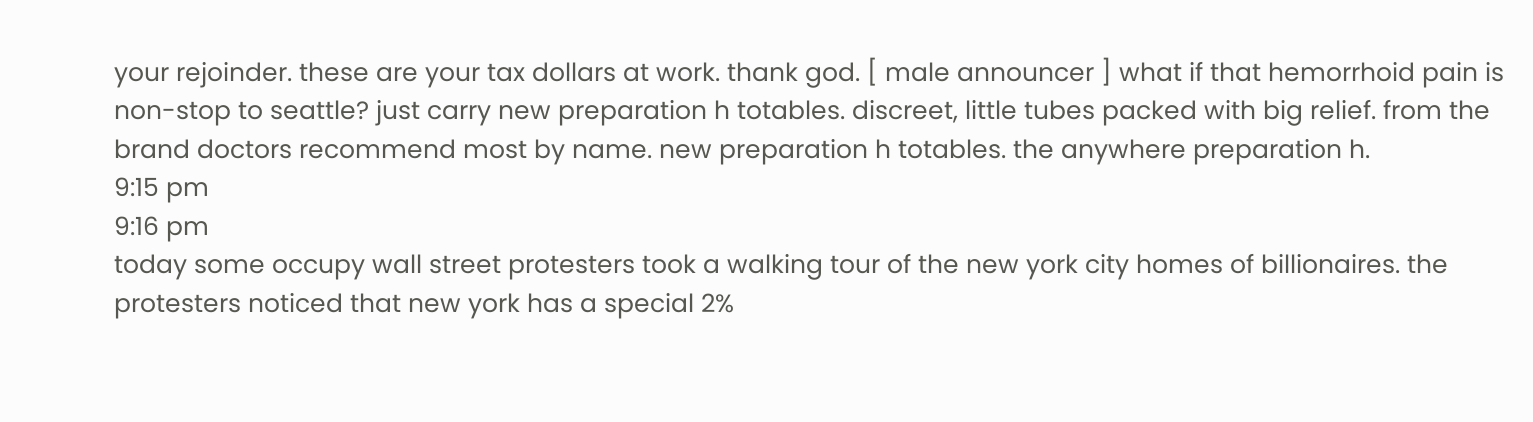your rejoinder. these are your tax dollars at work. thank god. [ male announcer ] what if that hemorrhoid pain is non-stop to seattle? just carry new preparation h totables. discreet, little tubes packed with big relief. from the brand doctors recommend most by name. new preparation h totables. the anywhere preparation h.
9:15 pm
9:16 pm
today some occupy wall street protesters took a walking tour of the new york city homes of billionaires. the protesters noticed that new york has a special 2%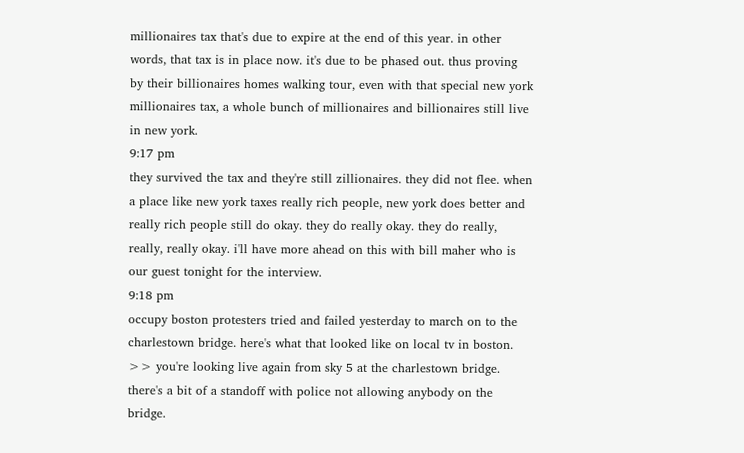millionaires tax that's due to expire at the end of this year. in other words, that tax is in place now. it's due to be phased out. thus proving by their billionaires homes walking tour, even with that special new york millionaires tax, a whole bunch of millionaires and billionaires still live in new york.
9:17 pm
they survived the tax and they're still zillionaires. they did not flee. when a place like new york taxes really rich people, new york does better and really rich people still do okay. they do really okay. they do really, really, really okay. i'll have more ahead on this with bill maher who is our guest tonight for the interview.
9:18 pm
occupy boston protesters tried and failed yesterday to march on to the charlestown bridge. here's what that looked like on local tv in boston. >> you're looking live again from sky 5 at the charlestown bridge. there's a bit of a standoff with police not allowing anybody on the bridge.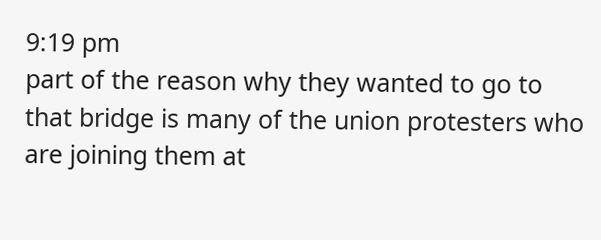9:19 pm
part of the reason why they wanted to go to that bridge is many of the union protesters who are joining them at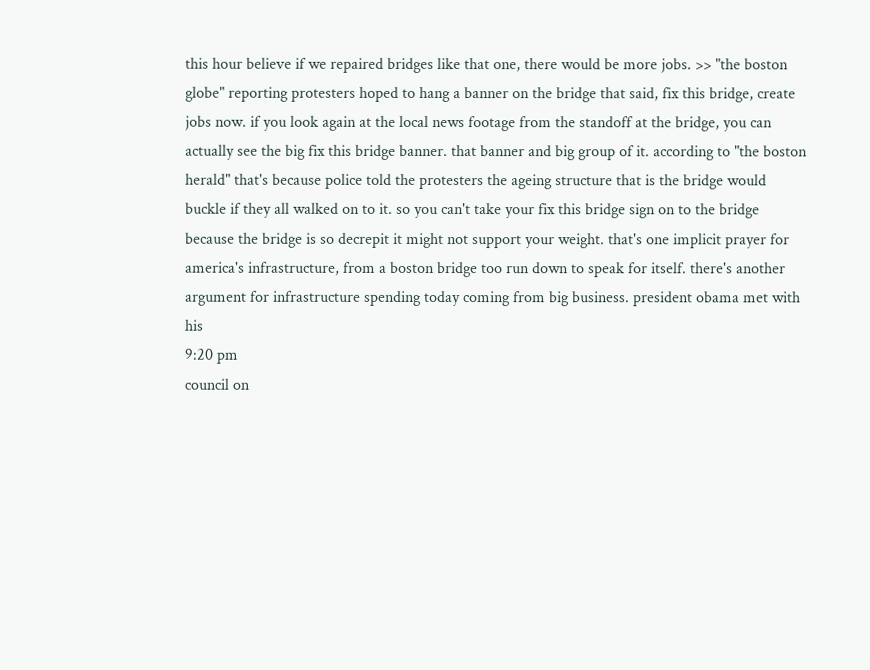this hour believe if we repaired bridges like that one, there would be more jobs. >> "the boston globe" reporting protesters hoped to hang a banner on the bridge that said, fix this bridge, create jobs now. if you look again at the local news footage from the standoff at the bridge, you can actually see the big fix this bridge banner. that banner and big group of it. according to "the boston herald" that's because police told the protesters the ageing structure that is the bridge would buckle if they all walked on to it. so you can't take your fix this bridge sign on to the bridge because the bridge is so decrepit it might not support your weight. that's one implicit prayer for america's infrastructure, from a boston bridge too run down to speak for itself. there's another argument for infrastructure spending today coming from big business. president obama met with his
9:20 pm
council on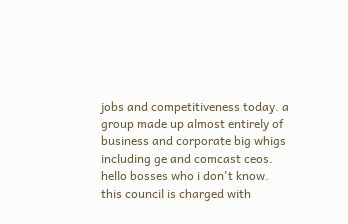jobs and competitiveness today. a group made up almost entirely of business and corporate big whigs including ge and comcast ceos. hello bosses who i don't know. this council is charged with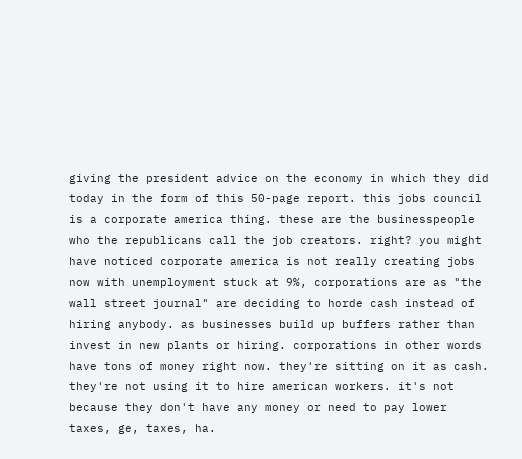giving the president advice on the economy in which they did today in the form of this 50-page report. this jobs council is a corporate america thing. these are the businesspeople who the republicans call the job creators. right? you might have noticed corporate america is not really creating jobs now with unemployment stuck at 9%, corporations are as "the wall street journal" are deciding to horde cash instead of hiring anybody. as businesses build up buffers rather than invest in new plants or hiring. corporations in other words have tons of money right now. they're sitting on it as cash. they're not using it to hire american workers. it's not because they don't have any money or need to pay lower taxes, ge, taxes, ha.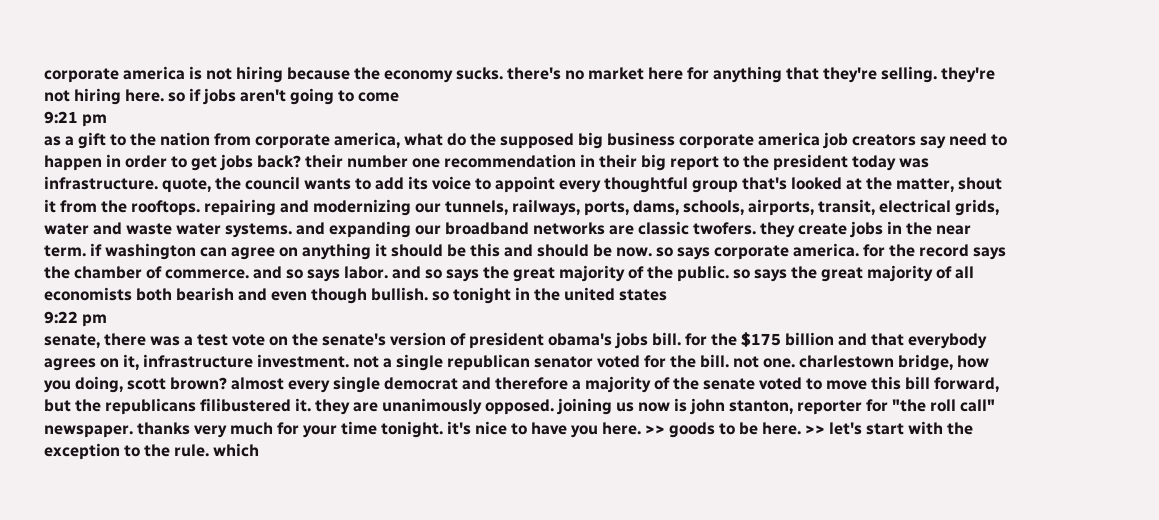corporate america is not hiring because the economy sucks. there's no market here for anything that they're selling. they're not hiring here. so if jobs aren't going to come
9:21 pm
as a gift to the nation from corporate america, what do the supposed big business corporate america job creators say need to happen in order to get jobs back? their number one recommendation in their big report to the president today was infrastructure. quote, the council wants to add its voice to appoint every thoughtful group that's looked at the matter, shout it from the rooftops. repairing and modernizing our tunnels, railways, ports, dams, schools, airports, transit, electrical grids, water and waste water systems. and expanding our broadband networks are classic twofers. they create jobs in the near term. if washington can agree on anything it should be this and should be now. so says corporate america. for the record says the chamber of commerce. and so says labor. and so says the great majority of the public. so says the great majority of all economists both bearish and even though bullish. so tonight in the united states
9:22 pm
senate, there was a test vote on the senate's version of president obama's jobs bill. for the $175 billion and that everybody agrees on it, infrastructure investment. not a single republican senator voted for the bill. not one. charlestown bridge, how you doing, scott brown? almost every single democrat and therefore a majority of the senate voted to move this bill forward, but the republicans filibustered it. they are unanimously opposed. joining us now is john stanton, reporter for "the roll call" newspaper. thanks very much for your time tonight. it's nice to have you here. >> goods to be here. >> let's start with the exception to the rule. which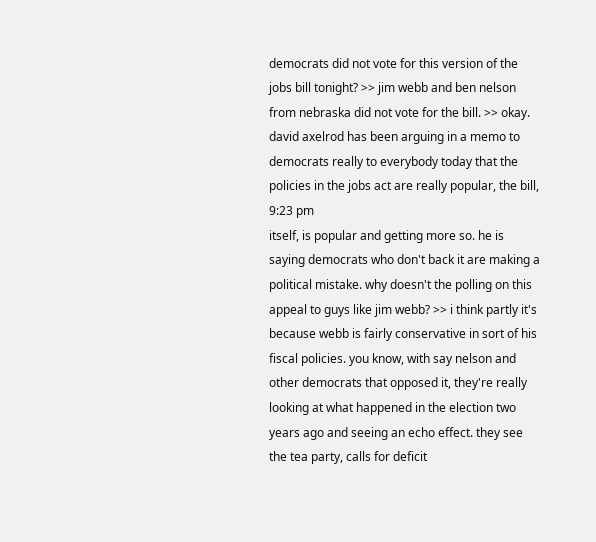democrats did not vote for this version of the jobs bill tonight? >> jim webb and ben nelson from nebraska did not vote for the bill. >> okay. david axelrod has been arguing in a memo to democrats really to everybody today that the policies in the jobs act are really popular, the bill,
9:23 pm
itself, is popular and getting more so. he is saying democrats who don't back it are making a political mistake. why doesn't the polling on this appeal to guys like jim webb? >> i think partly it's because webb is fairly conservative in sort of his fiscal policies. you know, with say nelson and other democrats that opposed it, they're really looking at what happened in the election two years ago and seeing an echo effect. they see the tea party, calls for deficit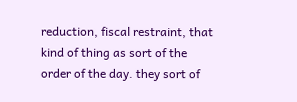reduction, fiscal restraint, that kind of thing as sort of the order of the day. they sort of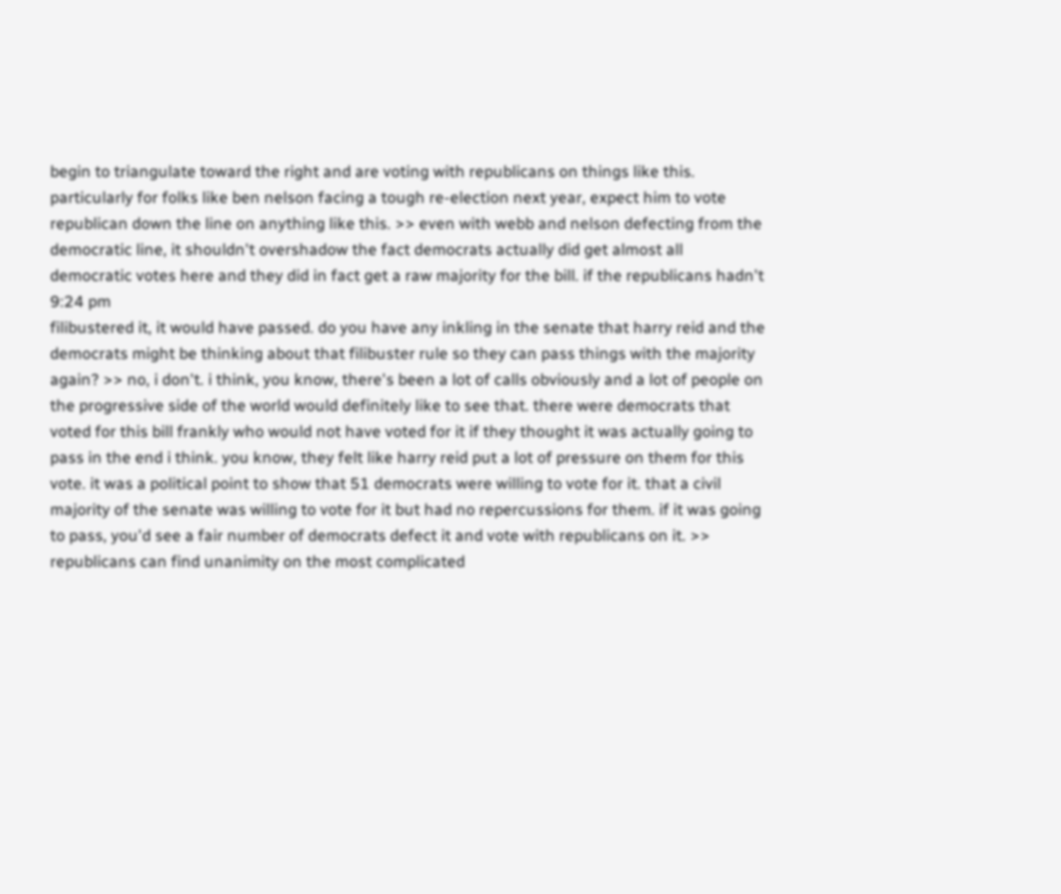begin to triangulate toward the right and are voting with republicans on things like this. particularly for folks like ben nelson facing a tough re-election next year, expect him to vote republican down the line on anything like this. >> even with webb and nelson defecting from the democratic line, it shouldn't overshadow the fact democrats actually did get almost all democratic votes here and they did in fact get a raw majority for the bill. if the republicans hadn't
9:24 pm
filibustered it, it would have passed. do you have any inkling in the senate that harry reid and the democrats might be thinking about that filibuster rule so they can pass things with the majority again? >> no, i don't. i think, you know, there's been a lot of calls obviously and a lot of people on the progressive side of the world would definitely like to see that. there were democrats that voted for this bill frankly who would not have voted for it if they thought it was actually going to pass in the end i think. you know, they felt like harry reid put a lot of pressure on them for this vote. it was a political point to show that 51 democrats were willing to vote for it. that a civil majority of the senate was willing to vote for it but had no repercussions for them. if it was going to pass, you'd see a fair number of democrats defect it and vote with republicans on it. >> republicans can find unanimity on the most complicated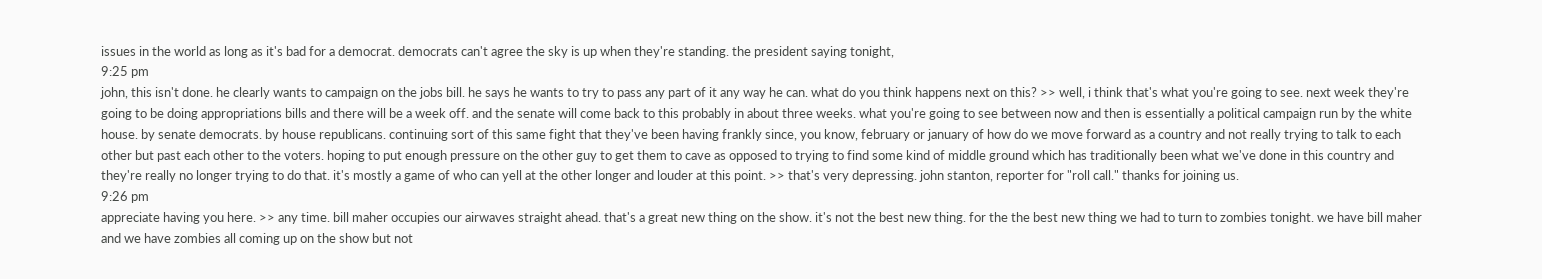issues in the world as long as it's bad for a democrat. democrats can't agree the sky is up when they're standing. the president saying tonight,
9:25 pm
john, this isn't done. he clearly wants to campaign on the jobs bill. he says he wants to try to pass any part of it any way he can. what do you think happens next on this? >> well, i think that's what you're going to see. next week they're going to be doing appropriations bills and there will be a week off. and the senate will come back to this probably in about three weeks. what you're going to see between now and then is essentially a political campaign run by the white house. by senate democrats. by house republicans. continuing sort of this same fight that they've been having frankly since, you know, february or january of how do we move forward as a country and not really trying to talk to each other but past each other to the voters. hoping to put enough pressure on the other guy to get them to cave as opposed to trying to find some kind of middle ground which has traditionally been what we've done in this country and they're really no longer trying to do that. it's mostly a game of who can yell at the other longer and louder at this point. >> that's very depressing. john stanton, reporter for "roll call." thanks for joining us.
9:26 pm
appreciate having you here. >> any time. bill maher occupies our airwaves straight ahead. that's a great new thing on the show. it's not the best new thing. for the the best new thing we had to turn to zombies tonight. we have bill maher and we have zombies all coming up on the show but not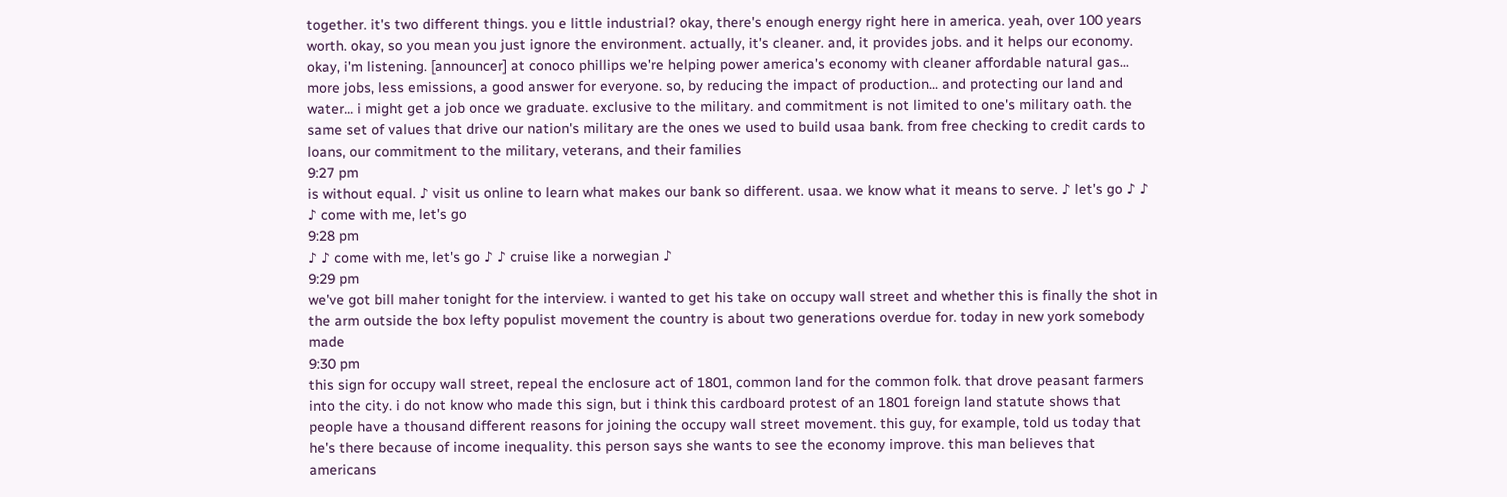together. it's two different things. you e little industrial? okay, there's enough energy right here in america. yeah, over 100 years worth. okay, so you mean you just ignore the environment. actually, it's cleaner. and, it provides jobs. and it helps our economy. okay, i'm listening. [announcer] at conoco phillips we're helping power america's economy with cleaner affordable natural gas... more jobs, less emissions, a good answer for everyone. so, by reducing the impact of production... and protecting our land and water... i might get a job once we graduate. exclusive to the military. and commitment is not limited to one's military oath. the same set of values that drive our nation's military are the ones we used to build usaa bank. from free checking to credit cards to loans, our commitment to the military, veterans, and their families
9:27 pm
is without equal. ♪ visit us online to learn what makes our bank so different. usaa. we know what it means to serve. ♪ let's go ♪ ♪ ♪ come with me, let's go
9:28 pm
♪ ♪ come with me, let's go ♪ ♪ cruise like a norwegian ♪
9:29 pm
we've got bill maher tonight for the interview. i wanted to get his take on occupy wall street and whether this is finally the shot in the arm outside the box lefty populist movement the country is about two generations overdue for. today in new york somebody made
9:30 pm
this sign for occupy wall street, repeal the enclosure act of 1801, common land for the common folk. that drove peasant farmers into the city. i do not know who made this sign, but i think this cardboard protest of an 1801 foreign land statute shows that people have a thousand different reasons for joining the occupy wall street movement. this guy, for example, told us today that he's there because of income inequality. this person says she wants to see the economy improve. this man believes that americans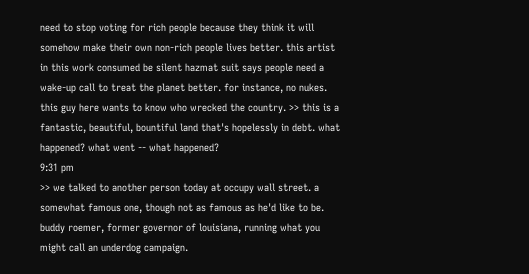need to stop voting for rich people because they think it will somehow make their own non-rich people lives better. this artist in this work consumed be silent hazmat suit says people need a wake-up call to treat the planet better. for instance, no nukes. this guy here wants to know who wrecked the country. >> this is a fantastic, beautiful, bountiful land that's hopelessly in debt. what happened? what went -- what happened?
9:31 pm
>> we talked to another person today at occupy wall street. a somewhat famous one, though not as famous as he'd like to be. buddy roemer, former governor of louisiana, running what you might call an underdog campaign.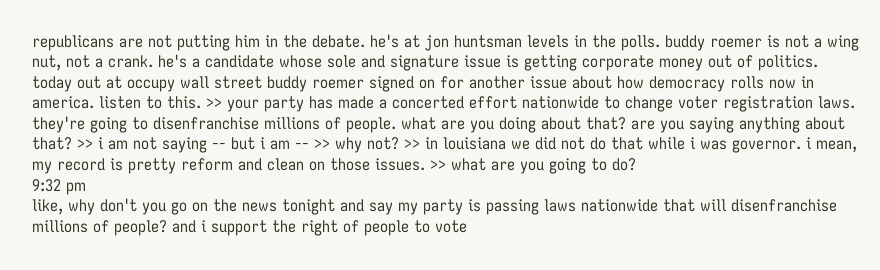republicans are not putting him in the debate. he's at jon huntsman levels in the polls. buddy roemer is not a wing nut, not a crank. he's a candidate whose sole and signature issue is getting corporate money out of politics. today out at occupy wall street buddy roemer signed on for another issue about how democracy rolls now in america. listen to this. >> your party has made a concerted effort nationwide to change voter registration laws. they're going to disenfranchise millions of people. what are you doing about that? are you saying anything about that? >> i am not saying -- but i am -- >> why not? >> in louisiana we did not do that while i was governor. i mean, my record is pretty reform and clean on those issues. >> what are you going to do?
9:32 pm
like, why don't you go on the news tonight and say my party is passing laws nationwide that will disenfranchise millions of people? and i support the right of people to vote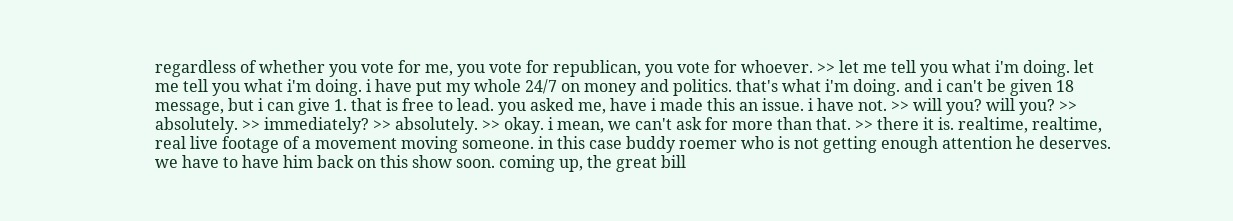regardless of whether you vote for me, you vote for republican, you vote for whoever. >> let me tell you what i'm doing. let me tell you what i'm doing. i have put my whole 24/7 on money and politics. that's what i'm doing. and i can't be given 18 message, but i can give 1. that is free to lead. you asked me, have i made this an issue. i have not. >> will you? will you? >> absolutely. >> immediately? >> absolutely. >> okay. i mean, we can't ask for more than that. >> there it is. realtime, realtime, real live footage of a movement moving someone. in this case buddy roemer who is not getting enough attention he deserves. we have to have him back on this show soon. coming up, the great bill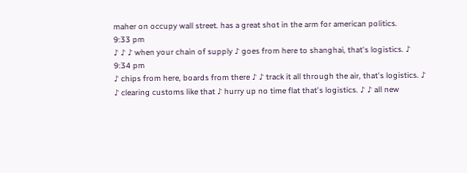maher on occupy wall street. has a great shot in the arm for american politics.
9:33 pm
♪ ♪ ♪ when your chain of supply ♪ goes from here to shanghai, that's logistics. ♪
9:34 pm
♪ chips from here, boards from there ♪ ♪ track it all through the air, that's logistics. ♪ ♪ clearing customs like that ♪ hurry up no time flat that's logistics. ♪ ♪ all new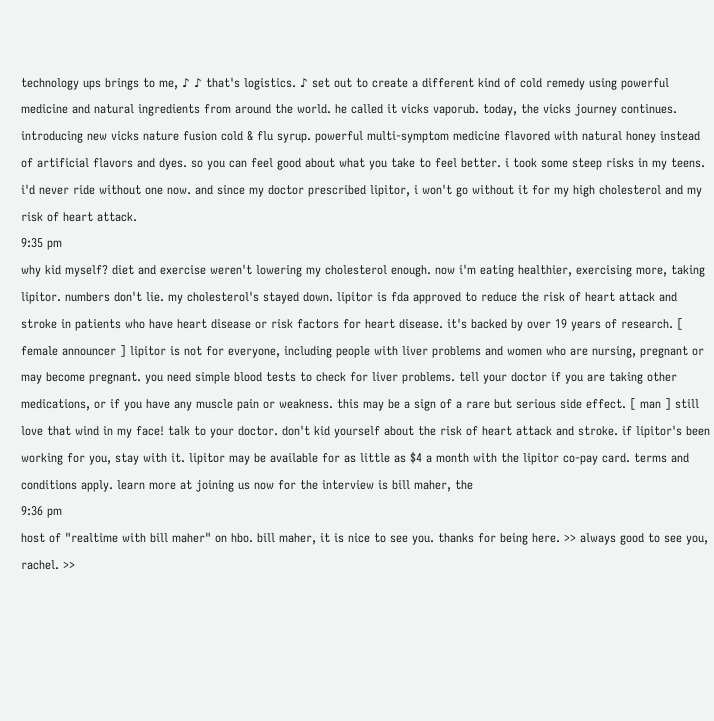technology ups brings to me, ♪ ♪ that's logistics. ♪ set out to create a different kind of cold remedy using powerful medicine and natural ingredients from around the world. he called it vicks vaporub. today, the vicks journey continues. introducing new vicks nature fusion cold & flu syrup. powerful multi-symptom medicine flavored with natural honey instead of artificial flavors and dyes. so you can feel good about what you take to feel better. i took some steep risks in my teens. i'd never ride without one now. and since my doctor prescribed lipitor, i won't go without it for my high cholesterol and my risk of heart attack.
9:35 pm
why kid myself? diet and exercise weren't lowering my cholesterol enough. now i'm eating healthier, exercising more, taking lipitor. numbers don't lie. my cholesterol's stayed down. lipitor is fda approved to reduce the risk of heart attack and stroke in patients who have heart disease or risk factors for heart disease. it's backed by over 19 years of research. [ female announcer ] lipitor is not for everyone, including people with liver problems and women who are nursing, pregnant or may become pregnant. you need simple blood tests to check for liver problems. tell your doctor if you are taking other medications, or if you have any muscle pain or weakness. this may be a sign of a rare but serious side effect. [ man ] still love that wind in my face! talk to your doctor. don't kid yourself about the risk of heart attack and stroke. if lipitor's been working for you, stay with it. lipitor may be available for as little as $4 a month with the lipitor co-pay card. terms and conditions apply. learn more at joining us now for the interview is bill maher, the
9:36 pm
host of "realtime with bill maher" on hbo. bill maher, it is nice to see you. thanks for being here. >> always good to see you, rachel. >>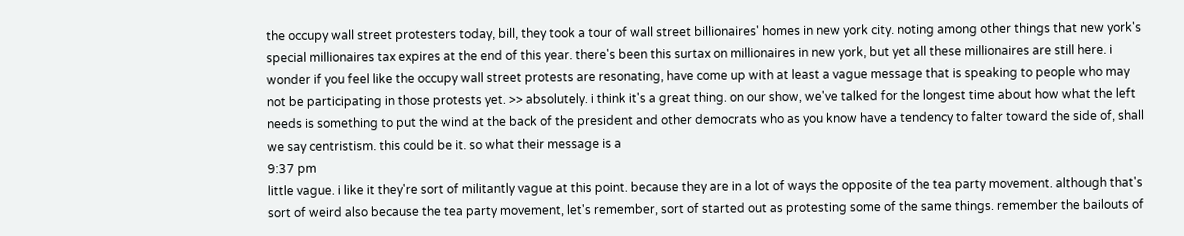the occupy wall street protesters today, bill, they took a tour of wall street billionaires' homes in new york city. noting among other things that new york's special millionaires tax expires at the end of this year. there's been this surtax on millionaires in new york, but yet all these millionaires are still here. i wonder if you feel like the occupy wall street protests are resonating, have come up with at least a vague message that is speaking to people who may not be participating in those protests yet. >> absolutely. i think it's a great thing. on our show, we've talked for the longest time about how what the left needs is something to put the wind at the back of the president and other democrats who as you know have a tendency to falter toward the side of, shall we say centristism. this could be it. so what their message is a
9:37 pm
little vague. i like it they're sort of militantly vague at this point. because they are in a lot of ways the opposite of the tea party movement. although that's sort of weird also because the tea party movement, let's remember, sort of started out as protesting some of the same things. remember the bailouts of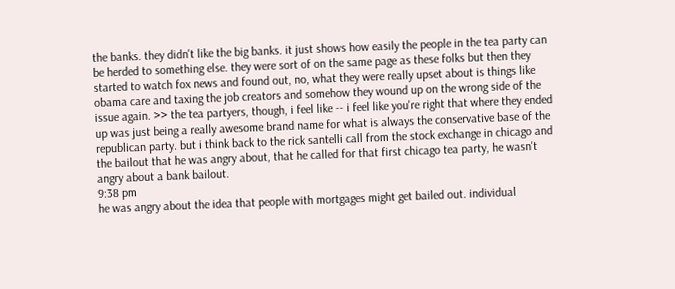the banks. they didn't like the big banks. it just shows how easily the people in the tea party can be herded to something else. they were sort of on the same page as these folks but then they started to watch fox news and found out, no, what they were really upset about is things like obama care and taxing the job creators and somehow they wound up on the wrong side of the issue again. >> the tea partyers, though, i feel like -- i feel like you're right that where they ended up was just being a really awesome brand name for what is always the conservative base of the republican party. but i think back to the rick santelli call from the stock exchange in chicago and the bailout that he was angry about, that he called for that first chicago tea party, he wasn't angry about a bank bailout.
9:38 pm
he was angry about the idea that people with mortgages might get bailed out. individual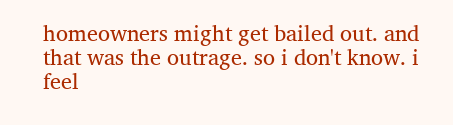homeowners might get bailed out. and that was the outrage. so i don't know. i feel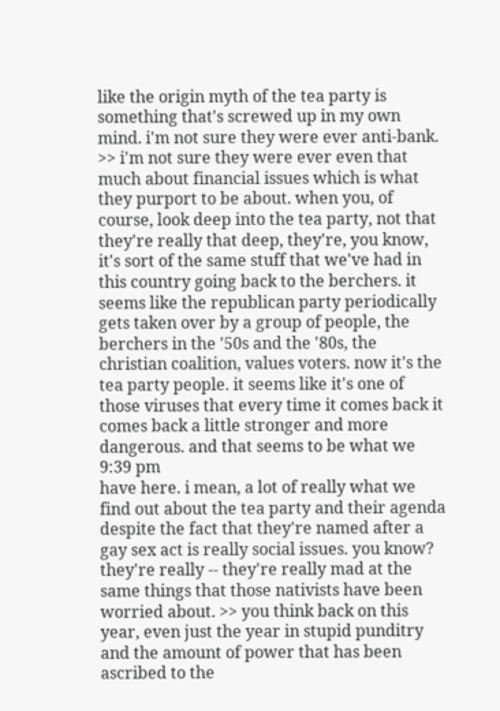like the origin myth of the tea party is something that's screwed up in my own mind. i'm not sure they were ever anti-bank. >> i'm not sure they were ever even that much about financial issues which is what they purport to be about. when you, of course, look deep into the tea party, not that they're really that deep, they're, you know, it's sort of the same stuff that we've had in this country going back to the berchers. it seems like the republican party periodically gets taken over by a group of people, the berchers in the '50s and the '80s, the christian coalition, values voters. now it's the tea party people. it seems like it's one of those viruses that every time it comes back it comes back a little stronger and more dangerous. and that seems to be what we
9:39 pm
have here. i mean, a lot of really what we find out about the tea party and their agenda despite the fact that they're named after a gay sex act is really social issues. you know? they're really -- they're really mad at the same things that those nativists have been worried about. >> you think back on this year, even just the year in stupid punditry and the amount of power that has been ascribed to the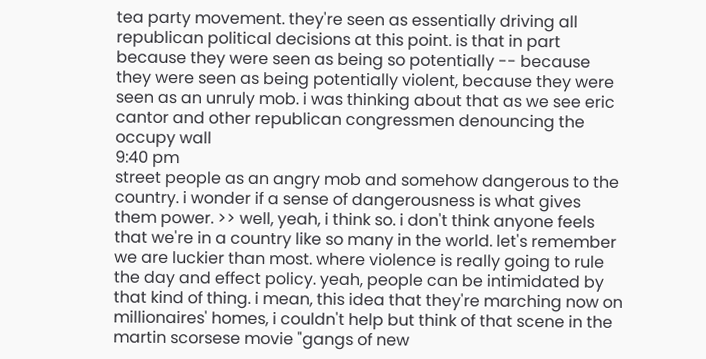tea party movement. they're seen as essentially driving all republican political decisions at this point. is that in part because they were seen as being so potentially -- because they were seen as being potentially violent, because they were seen as an unruly mob. i was thinking about that as we see eric cantor and other republican congressmen denouncing the occupy wall
9:40 pm
street people as an angry mob and somehow dangerous to the country. i wonder if a sense of dangerousness is what gives them power. >> well, yeah, i think so. i don't think anyone feels that we're in a country like so many in the world. let's remember we are luckier than most. where violence is really going to rule the day and effect policy. yeah, people can be intimidated by that kind of thing. i mean, this idea that they're marching now on millionaires' homes, i couldn't help but think of that scene in the martin scorsese movie "gangs of new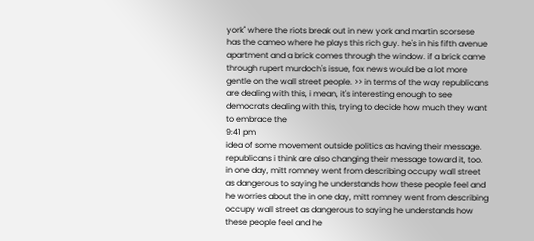york" where the riots break out in new york and martin scorsese has the cameo where he plays this rich guy. he's in his fifth avenue apartment and a brick comes through the window. if a brick came through rupert murdoch's issue, fox news would be a lot more gentle on the wall street people. >> in terms of the way republicans are dealing with this, i mean, it's interesting enough to see democrats dealing with this, trying to decide how much they want to embrace the
9:41 pm
idea of some movement outside politics as having their message. republicans i think are also changing their message toward it, too. in one day, mitt romney went from describing occupy wall street as dangerous to saying he understands how these people feel and he worries about the in one day, mitt romney went from describing occupy wall street as dangerous to saying he understands how these people feel and he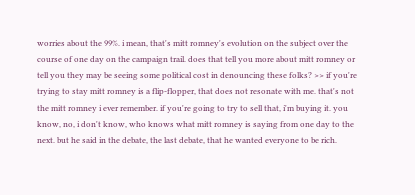worries about the 99%. i mean, that's mitt romney's evolution on the subject over the course of one day on the campaign trail. does that tell you more about mitt romney or tell you they may be seeing some political cost in denouncing these folks? >> if you're trying to stay mitt romney is a flip-flopper, that does not resonate with me. that's not the mitt romney i ever remember. if you're going to try to sell that, i'm buying it. you know, no, i don't know, who knows what mitt romney is saying from one day to the next. but he said in the debate, the last debate, that he wanted everyone to be rich.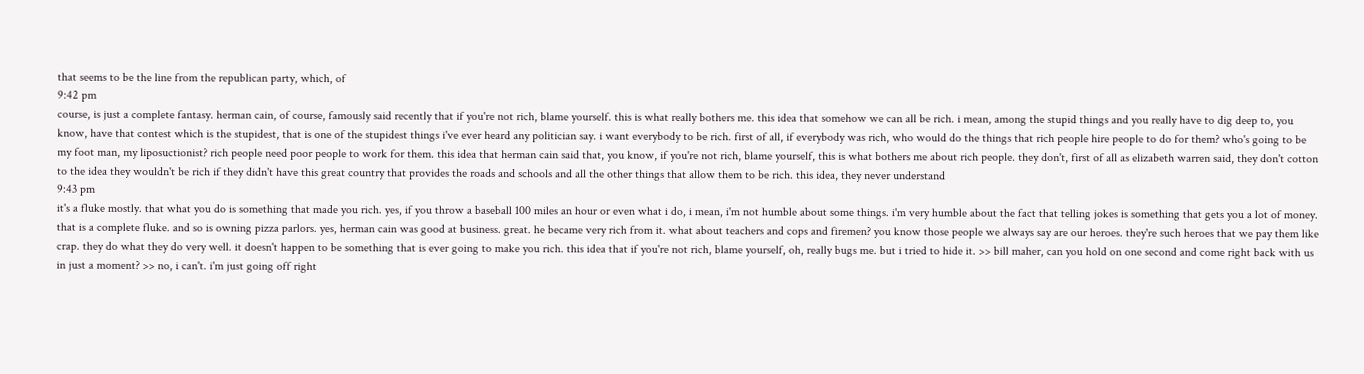that seems to be the line from the republican party, which, of
9:42 pm
course, is just a complete fantasy. herman cain, of course, famously said recently that if you're not rich, blame yourself. this is what really bothers me. this idea that somehow we can all be rich. i mean, among the stupid things and you really have to dig deep to, you know, have that contest which is the stupidest, that is one of the stupidest things i've ever heard any politician say. i want everybody to be rich. first of all, if everybody was rich, who would do the things that rich people hire people to do for them? who's going to be my foot man, my liposuctionist? rich people need poor people to work for them. this idea that herman cain said that, you know, if you're not rich, blame yourself, this is what bothers me about rich people. they don't, first of all as elizabeth warren said, they don't cotton to the idea they wouldn't be rich if they didn't have this great country that provides the roads and schools and all the other things that allow them to be rich. this idea, they never understand
9:43 pm
it's a fluke mostly. that what you do is something that made you rich. yes, if you throw a baseball 100 miles an hour or even what i do, i mean, i'm not humble about some things. i'm very humble about the fact that telling jokes is something that gets you a lot of money. that is a complete fluke. and so is owning pizza parlors. yes, herman cain was good at business. great. he became very rich from it. what about teachers and cops and firemen? you know those people we always say are our heroes. they're such heroes that we pay them like crap. they do what they do very well. it doesn't happen to be something that is ever going to make you rich. this idea that if you're not rich, blame yourself, oh, really bugs me. but i tried to hide it. >> bill maher, can you hold on one second and come right back with us in just a moment? >> no, i can't. i'm just going off right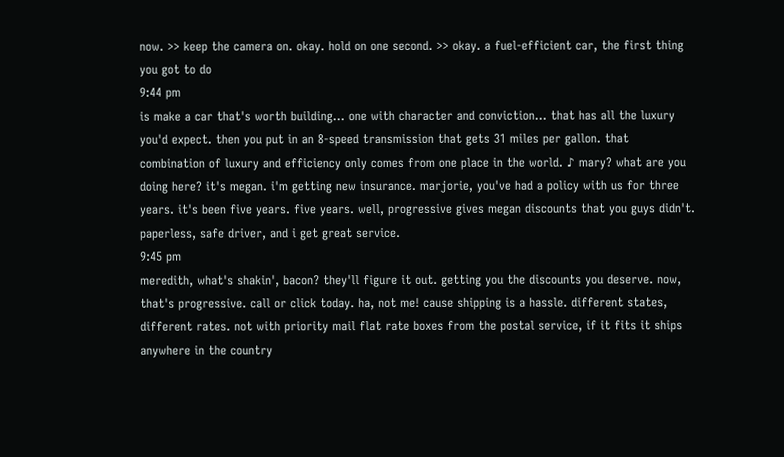now. >> keep the camera on. okay. hold on one second. >> okay. a fuel-efficient car, the first thing you got to do
9:44 pm
is make a car that's worth building... one with character and conviction... that has all the luxury you'd expect. then you put in an 8-speed transmission that gets 31 miles per gallon. that combination of luxury and efficiency only comes from one place in the world. ♪ mary? what are you doing here? it's megan. i'm getting new insurance. marjorie, you've had a policy with us for three years. it's been five years. five years. well, progressive gives megan discounts that you guys didn't. paperless, safe driver, and i get great service.
9:45 pm
meredith, what's shakin', bacon? they'll figure it out. getting you the discounts you deserve. now, that's progressive. call or click today. ha, not me! cause shipping is a hassle. different states, different rates. not with priority mail flat rate boxes from the postal service, if it fits it ships anywhere in the country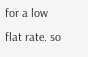for a low flat rate. so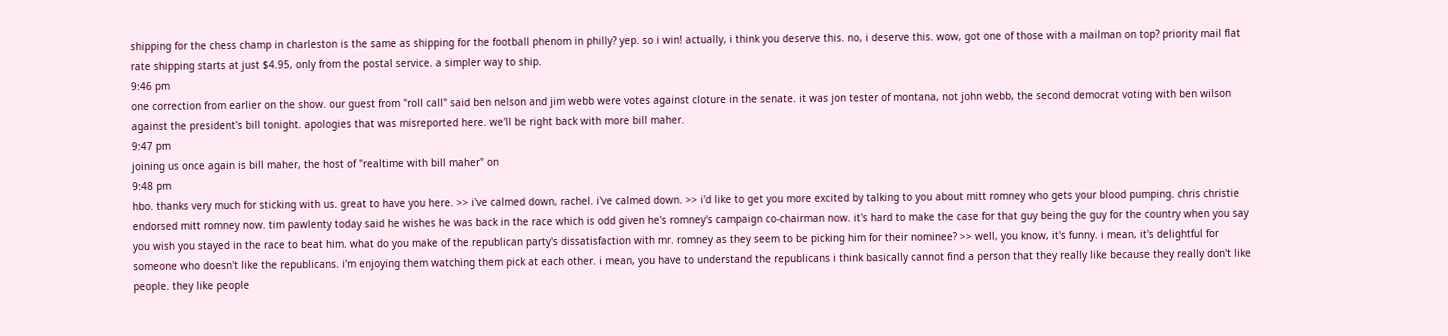shipping for the chess champ in charleston is the same as shipping for the football phenom in philly? yep. so i win! actually, i think you deserve this. no, i deserve this. wow, got one of those with a mailman on top? priority mail flat rate shipping starts at just $4.95, only from the postal service. a simpler way to ship.
9:46 pm
one correction from earlier on the show. our guest from "roll call" said ben nelson and jim webb were votes against cloture in the senate. it was jon tester of montana, not john webb, the second democrat voting with ben wilson against the president's bill tonight. apologies that was misreported here. we'll be right back with more bill maher.
9:47 pm
joining us once again is bill maher, the host of "realtime with bill maher" on
9:48 pm
hbo. thanks very much for sticking with us. great to have you here. >> i've calmed down, rachel. i've calmed down. >> i'd like to get you more excited by talking to you about mitt romney who gets your blood pumping. chris christie endorsed mitt romney now. tim pawlenty today said he wishes he was back in the race which is odd given he's romney's campaign co-chairman now. it's hard to make the case for that guy being the guy for the country when you say you wish you stayed in the race to beat him. what do you make of the republican party's dissatisfaction with mr. romney as they seem to be picking him for their nominee? >> well, you know, it's funny. i mean, it's delightful for someone who doesn't like the republicans. i'm enjoying them watching them pick at each other. i mean, you have to understand the republicans i think basically cannot find a person that they really like because they really don't like people. they like people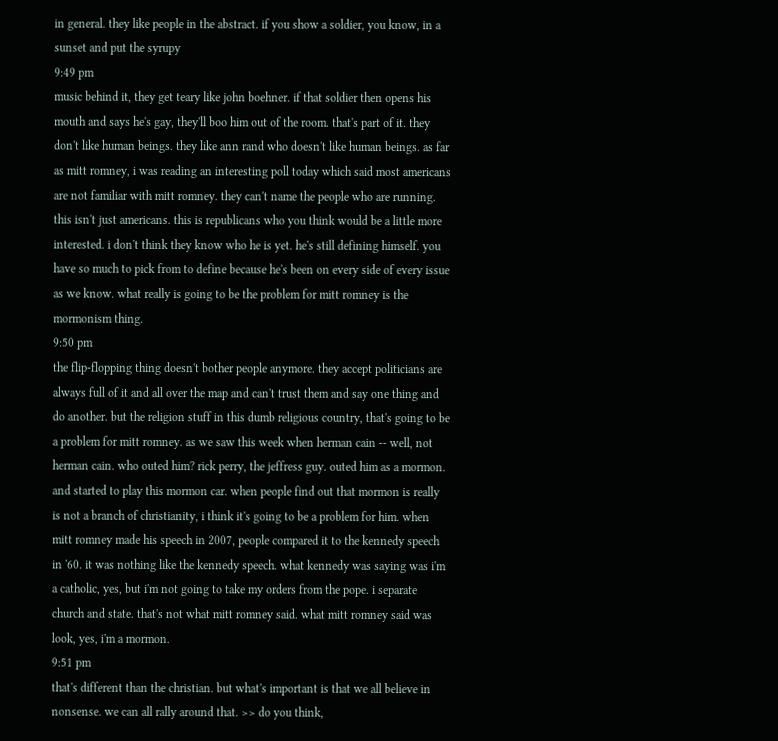in general. they like people in the abstract. if you show a soldier, you know, in a sunset and put the syrupy
9:49 pm
music behind it, they get teary like john boehner. if that soldier then opens his mouth and says he's gay, they'll boo him out of the room. that's part of it. they don't like human beings. they like ann rand who doesn't like human beings. as far as mitt romney, i was reading an interesting poll today which said most americans are not familiar with mitt romney. they can't name the people who are running. this isn't just americans. this is republicans who you think would be a little more interested. i don't think they know who he is yet. he's still defining himself. you have so much to pick from to define because he's been on every side of every issue as we know. what really is going to be the problem for mitt romney is the mormonism thing.
9:50 pm
the flip-flopping thing doesn't bother people anymore. they accept politicians are always full of it and all over the map and can't trust them and say one thing and do another. but the religion stuff in this dumb religious country, that's going to be a problem for mitt romney. as we saw this week when herman cain -- well, not herman cain. who outed him? rick perry, the jeffress guy. outed him as a mormon. and started to play this mormon car. when people find out that mormon is really is not a branch of christianity, i think it's going to be a problem for him. when mitt romney made his speech in 2007, people compared it to the kennedy speech in '60. it was nothing like the kennedy speech. what kennedy was saying was i'm a catholic, yes, but i'm not going to take my orders from the pope. i separate church and state. that's not what mitt romney said. what mitt romney said was look, yes, i'm a mormon.
9:51 pm
that's different than the christian. but what's important is that we all believe in nonsense. we can all rally around that. >> do you think,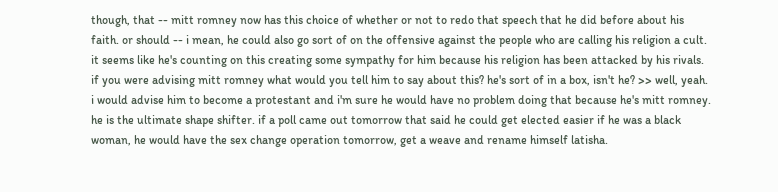though, that -- mitt romney now has this choice of whether or not to redo that speech that he did before about his faith. or should -- i mean, he could also go sort of on the offensive against the people who are calling his religion a cult. it seems like he's counting on this creating some sympathy for him because his religion has been attacked by his rivals. if you were advising mitt romney what would you tell him to say about this? he's sort of in a box, isn't he? >> well, yeah. i would advise him to become a protestant and i'm sure he would have no problem doing that because he's mitt romney. he is the ultimate shape shifter. if a poll came out tomorrow that said he could get elected easier if he was a black woman, he would have the sex change operation tomorrow, get a weave and rename himself latisha.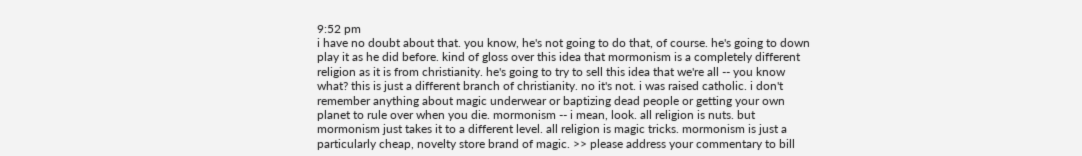9:52 pm
i have no doubt about that. you know, he's not going to do that, of course. he's going to down play it as he did before. kind of gloss over this idea that mormonism is a completely different religion as it is from christianity. he's going to try to sell this idea that we're all -- you know what? this is just a different branch of christianity. no it's not. i was raised catholic. i don't remember anything about magic underwear or baptizing dead people or getting your own planet to rule over when you die. mormonism -- i mean, look. all religion is nuts. but mormonism just takes it to a different level. all religion is magic tricks. mormonism is just a particularly cheap, novelty store brand of magic. >> please address your commentary to bill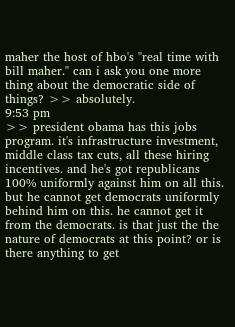maher the host of hbo's "real time with bill maher." can i ask you one more thing about the democratic side of things? >> absolutely.
9:53 pm
>> president obama has this jobs program. it's infrastructure investment, middle class tax cuts, all these hiring incentives. and he's got republicans 100% uniformly against him on all this. but he cannot get democrats uniformly behind him on this. he cannot get it from the democrats. is that just the the nature of democrats at this point? or is there anything to get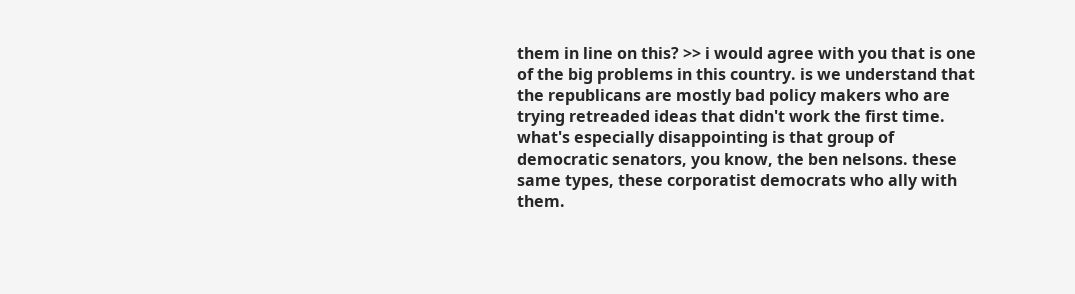them in line on this? >> i would agree with you that is one of the big problems in this country. is we understand that the republicans are mostly bad policy makers who are trying retreaded ideas that didn't work the first time. what's especially disappointing is that group of democratic senators, you know, the ben nelsons. these same types, these corporatist democrats who ally with them.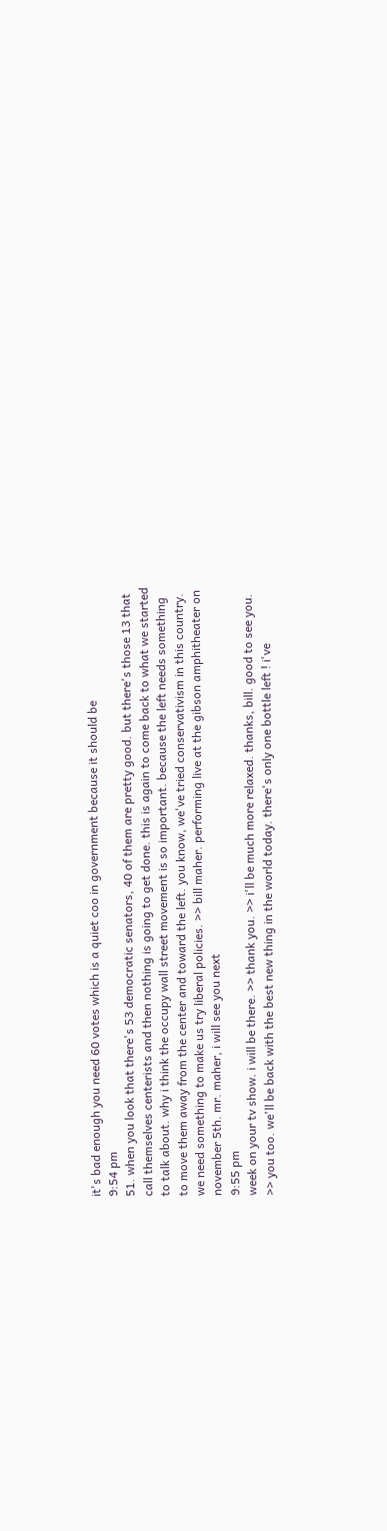it's bad enough you need 60 votes which is a quiet coo in government because it should be
9:54 pm
51. when you look that there's 53 democratic senators, 40 of them are pretty good. but there's those 13 that call themselves centerists and then nothing is going to get done. this is again to come back to what we started to talk about. why i think the occupy wall street movement is so important. because the left needs something to move them away from the center and toward the left. you know, we've tried conservativism in this country. we need something to make us try liberal policies. >> bill maher. performing live at the gibson amphitheater on november 5th. mr. maher, i will see you next
9:55 pm
week on your tv show. i will be there. >> thank you. >> i'll be much more relaxed. thanks, bill. good to see you. >> you too. we'll be back with the best new thing in the world today. there's only one bottle left ! i've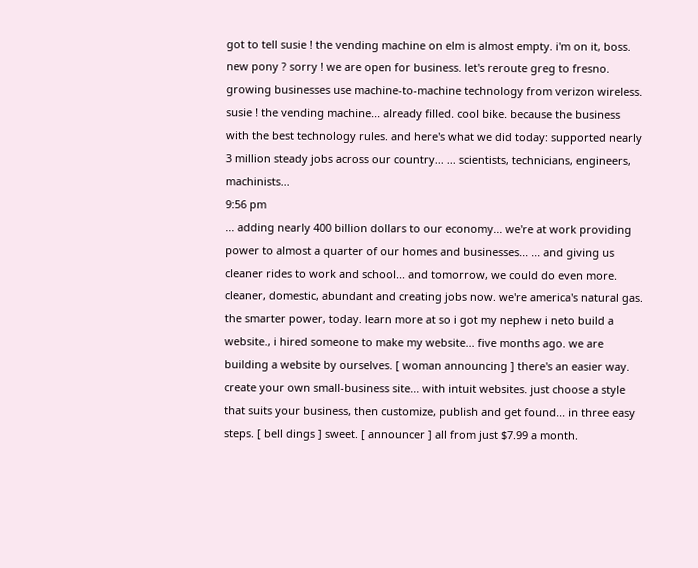got to tell susie ! the vending machine on elm is almost empty. i'm on it, boss. new pony ? sorry ! we are open for business. let's reroute greg to fresno. growing businesses use machine-to-machine technology from verizon wireless. susie ! the vending machine... already filled. cool bike. because the business with the best technology rules. and here's what we did today: supported nearly 3 million steady jobs across our country... ... scientists, technicians, engineers, machinists...
9:56 pm
... adding nearly 400 billion dollars to our economy... we're at work providing power to almost a quarter of our homes and businesses... ... and giving us cleaner rides to work and school... and tomorrow, we could do even more. cleaner, domestic, abundant and creating jobs now. we're america's natural gas. the smarter power, today. learn more at so i got my nephew i neto build a website., i hired someone to make my website... five months ago. we are building a website by ourselves. [ woman announcing ] there's an easier way. create your own small-business site... with intuit websites. just choose a style that suits your business, then customize, publish and get found... in three easy steps. [ bell dings ] sweet. [ announcer ] all from just $7.99 a month.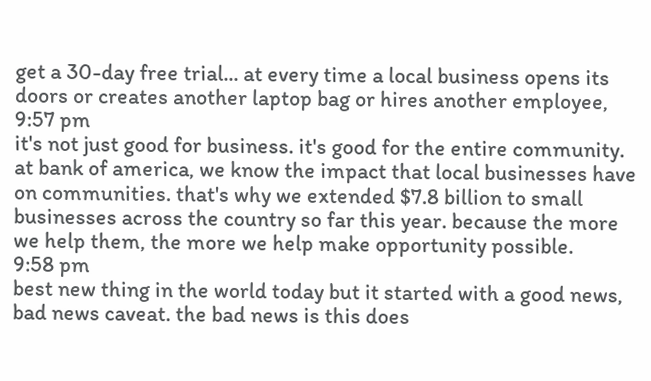get a 30-day free trial... at every time a local business opens its doors or creates another laptop bag or hires another employee,
9:57 pm
it's not just good for business. it's good for the entire community. at bank of america, we know the impact that local businesses have on communities. that's why we extended $7.8 billion to small businesses across the country so far this year. because the more we help them, the more we help make opportunity possible.
9:58 pm
best new thing in the world today but it started with a good news, bad news caveat. the bad news is this does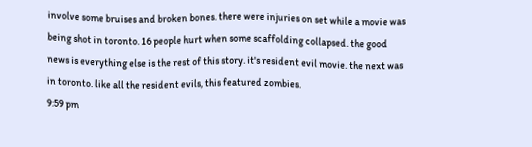involve some bruises and broken bones. there were injuries on set while a movie was being shot in toronto. 16 people hurt when some scaffolding collapsed. the good news is everything else is the rest of this story. it's resident evil movie. the next was in toronto. like all the resident evils, this featured zombies.
9:59 pm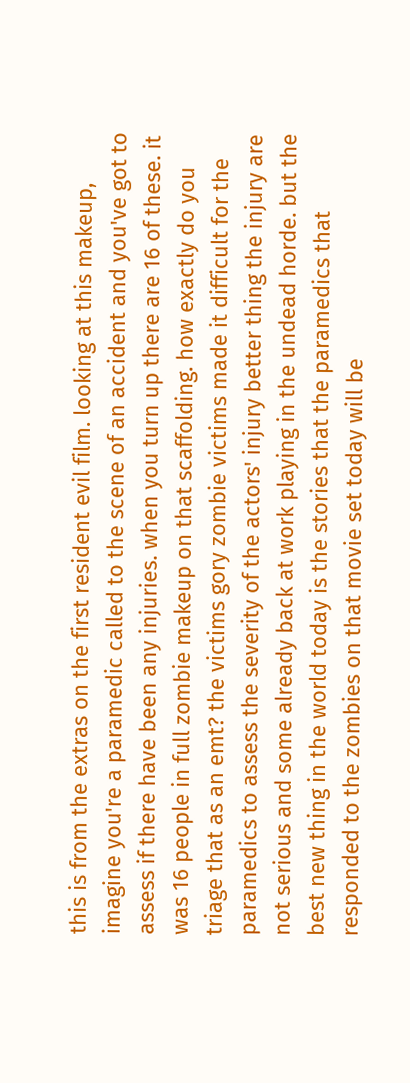this is from the extras on the first resident evil film. looking at this makeup, imagine you're a paramedic called to the scene of an accident and you've got to assess if there have been any injuries. when you turn up there are 16 of these. it was 16 people in full zombie makeup on that scaffolding. how exactly do you triage that as an emt? the victims gory zombie victims made it difficult for the paramedics to assess the severity of the actors' injury better thing the injury are not serious and some already back at work playing in the undead horde. but the best new thing in the world today is the stories that the paramedics that responded to the zombies on that movie set today will be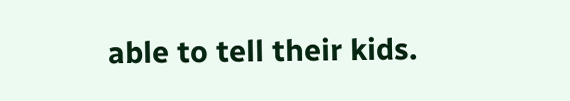able to tell their kids.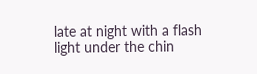late at night with a flash light under the chin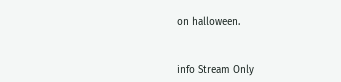on halloween.


info Stream Only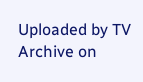Uploaded by TV Archive on